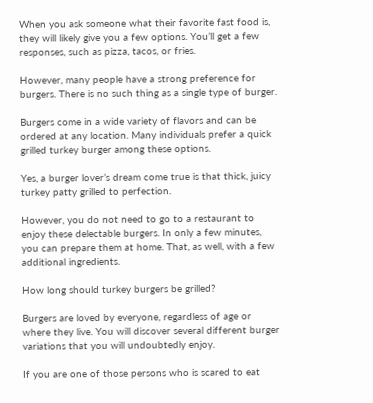When you ask someone what their favorite fast food is, they will likely give you a few options. You’ll get a few responses, such as pizza, tacos, or fries.

However, many people have a strong preference for burgers. There is no such thing as a single type of burger.

Burgers come in a wide variety of flavors and can be ordered at any location. Many individuals prefer a quick grilled turkey burger among these options.

Yes, a burger lover’s dream come true is that thick, juicy turkey patty grilled to perfection.

However, you do not need to go to a restaurant to enjoy these delectable burgers. In only a few minutes, you can prepare them at home. That, as well, with a few additional ingredients.

How long should turkey burgers be grilled?

Burgers are loved by everyone, regardless of age or where they live. You will discover several different burger variations that you will undoubtedly enjoy.

If you are one of those persons who is scared to eat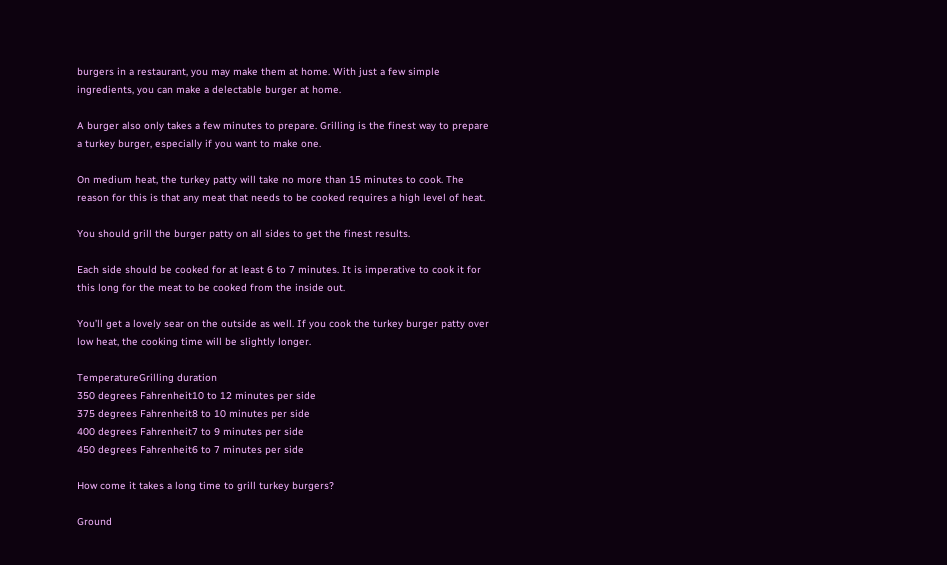burgers in a restaurant, you may make them at home. With just a few simple ingredients, you can make a delectable burger at home.

A burger also only takes a few minutes to prepare. Grilling is the finest way to prepare a turkey burger, especially if you want to make one.

On medium heat, the turkey patty will take no more than 15 minutes to cook. The reason for this is that any meat that needs to be cooked requires a high level of heat.

You should grill the burger patty on all sides to get the finest results.

Each side should be cooked for at least 6 to 7 minutes. It is imperative to cook it for this long for the meat to be cooked from the inside out.

You’ll get a lovely sear on the outside as well. If you cook the turkey burger patty over low heat, the cooking time will be slightly longer.

TemperatureGrilling duration
350 degrees Fahrenheit10 to 12 minutes per side
375 degrees Fahrenheit8 to 10 minutes per side
400 degrees Fahrenheit7 to 9 minutes per side
450 degrees Fahrenheit6 to 7 minutes per side

How come it takes a long time to grill turkey burgers?

Ground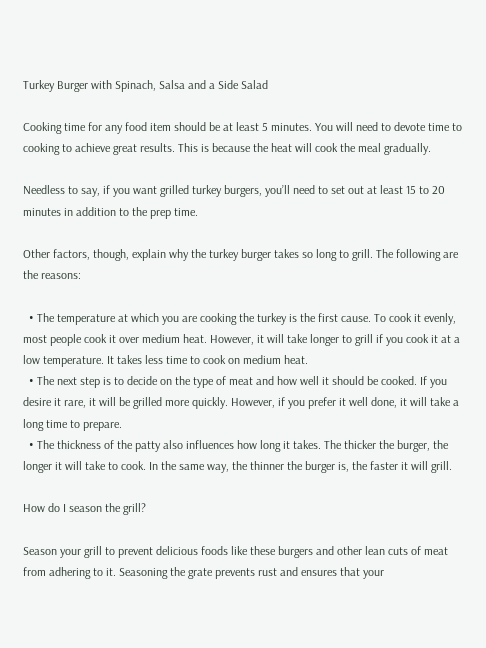Turkey Burger with Spinach, Salsa and a Side Salad

Cooking time for any food item should be at least 5 minutes. You will need to devote time to cooking to achieve great results. This is because the heat will cook the meal gradually.

Needless to say, if you want grilled turkey burgers, you’ll need to set out at least 15 to 20 minutes in addition to the prep time.

Other factors, though, explain why the turkey burger takes so long to grill. The following are the reasons:

  • The temperature at which you are cooking the turkey is the first cause. To cook it evenly, most people cook it over medium heat. However, it will take longer to grill if you cook it at a low temperature. It takes less time to cook on medium heat.
  • The next step is to decide on the type of meat and how well it should be cooked. If you desire it rare, it will be grilled more quickly. However, if you prefer it well done, it will take a long time to prepare.
  • The thickness of the patty also influences how long it takes. The thicker the burger, the longer it will take to cook. In the same way, the thinner the burger is, the faster it will grill.

How do I season the grill?

Season your grill to prevent delicious foods like these burgers and other lean cuts of meat from adhering to it. Seasoning the grate prevents rust and ensures that your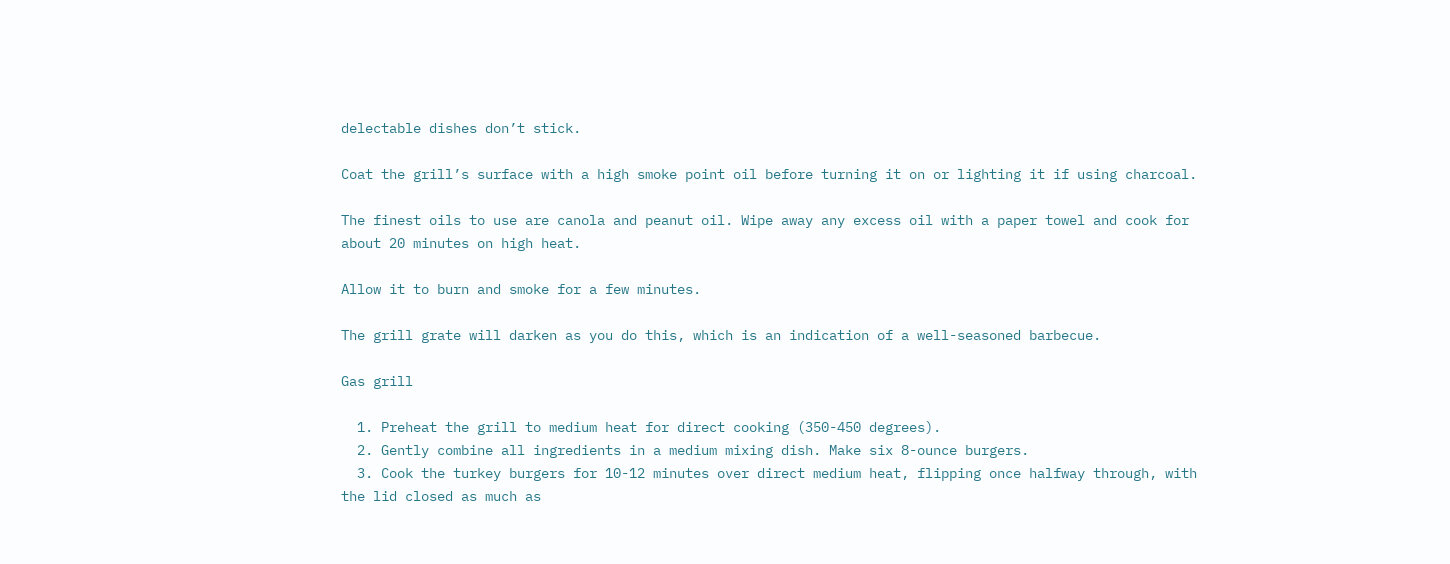delectable dishes don’t stick.

Coat the grill’s surface with a high smoke point oil before turning it on or lighting it if using charcoal.

The finest oils to use are canola and peanut oil. Wipe away any excess oil with a paper towel and cook for about 20 minutes on high heat.

Allow it to burn and smoke for a few minutes.

The grill grate will darken as you do this, which is an indication of a well-seasoned barbecue.

Gas grill

  1. Preheat the grill to medium heat for direct cooking (350-450 degrees).
  2. Gently combine all ingredients in a medium mixing dish. Make six 8-ounce burgers.
  3. Cook the turkey burgers for 10-12 minutes over direct medium heat, flipping once halfway through, with the lid closed as much as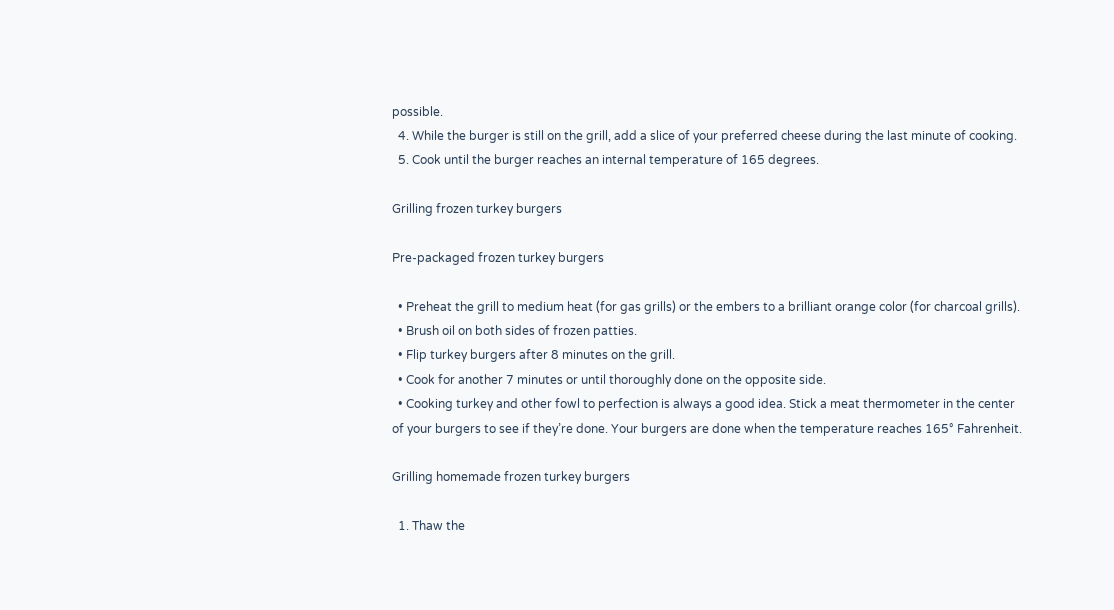possible.
  4. While the burger is still on the grill, add a slice of your preferred cheese during the last minute of cooking.
  5. Cook until the burger reaches an internal temperature of 165 degrees.

Grilling frozen turkey burgers

Pre-packaged frozen turkey burgers

  • Preheat the grill to medium heat (for gas grills) or the embers to a brilliant orange color (for charcoal grills).
  • Brush oil on both sides of frozen patties.
  • Flip turkey burgers after 8 minutes on the grill.
  • Cook for another 7 minutes or until thoroughly done on the opposite side.
  • Cooking turkey and other fowl to perfection is always a good idea. Stick a meat thermometer in the center of your burgers to see if they’re done. Your burgers are done when the temperature reaches 165° Fahrenheit.

Grilling homemade frozen turkey burgers

  1. Thaw the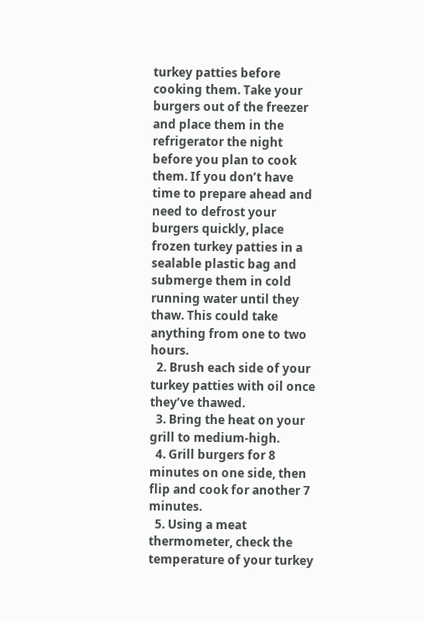turkey patties before cooking them. Take your burgers out of the freezer and place them in the refrigerator the night before you plan to cook them. If you don’t have time to prepare ahead and need to defrost your burgers quickly, place frozen turkey patties in a sealable plastic bag and submerge them in cold running water until they thaw. This could take anything from one to two hours.
  2. Brush each side of your turkey patties with oil once they’ve thawed.
  3. Bring the heat on your grill to medium-high.
  4. Grill burgers for 8 minutes on one side, then flip and cook for another 7 minutes.
  5. Using a meat thermometer, check the temperature of your turkey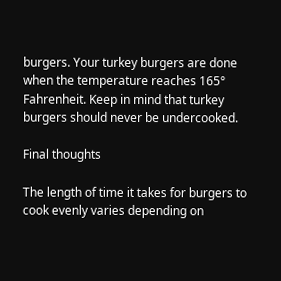burgers. Your turkey burgers are done when the temperature reaches 165° Fahrenheit. Keep in mind that turkey burgers should never be undercooked.

Final thoughts

The length of time it takes for burgers to cook evenly varies depending on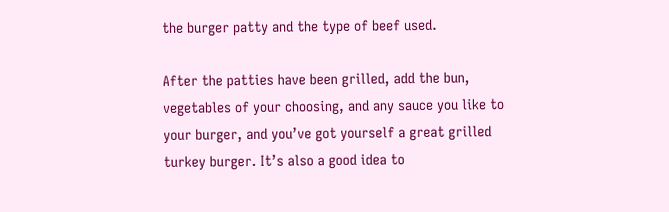the burger patty and the type of beef used.

After the patties have been grilled, add the bun, vegetables of your choosing, and any sauce you like to your burger, and you’ve got yourself a great grilled turkey burger. It’s also a good idea to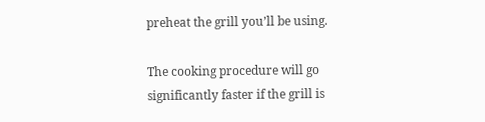preheat the grill you’ll be using.

The cooking procedure will go significantly faster if the grill is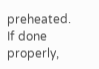preheated. If done properly,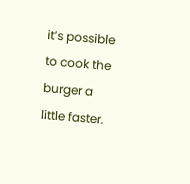it’s possible to cook the burger a little faster.